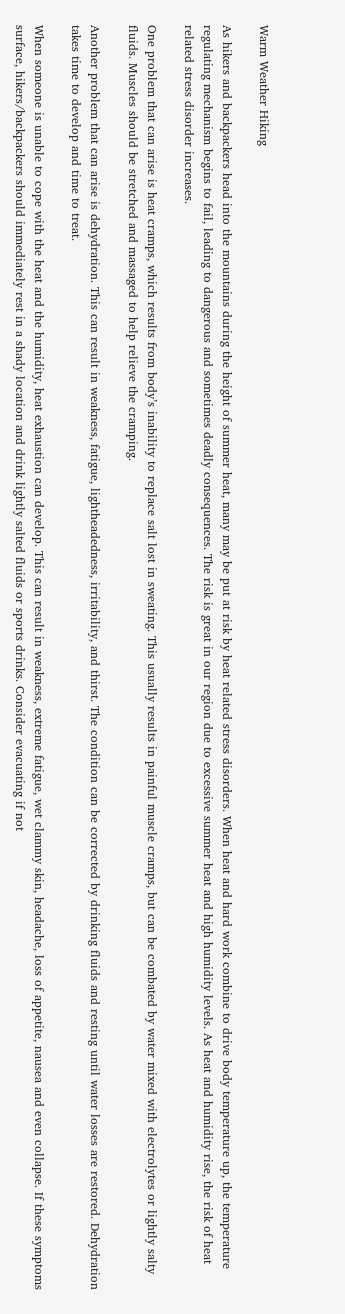Warm Weather Hiking

As hikers and backpackers head into the mountains during the height of summer heat, many may be put at risk by heat related stress disorders. When heat and hard work combine to drive body temperature up, the temperature regulating mechanism begins to fail, leading to dangerous and sometimes deadly consequences. The risk is great in our region due to excessive summer heat and high humidity levels. As heat and humidity rise, the risk of heat related stress disorder increases.

One problem that can arise is heat cramps, which results from body’s inability to replace salt lost in sweating. This usually results in painful muscle cramps, but can be combated by water mixed with electrolytes or lightly salty fluids. Muscles should be stretched and massaged to help relieve the cramping.

Another problem that can arise is dehydration. This can result in weakness, fatigue, lightheadedness, irritability, and thirst. The condition can be corrected by drinking fluids and resting until water losses are restored. Dehydration takes time to develop and time to treat.

When someone is unable to cope with the heat and the humidity, heat exhaustion can develop. This can result in weakness, extreme fatigue, wet clammy skin, headache, loss of appetite, nausea and even collapse. If these symptoms surface, hikers/backpackers should immediately rest in a shady location and drink lightly salted fluids or sports drinks. Consider evacuating if not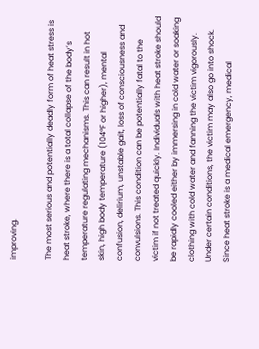improving.

The most serious and potentially deadly form of heat stress is heat stroke, where there is a total collapse of the body’s temperature regulating mechanisms. This can result in hot skin, high body temperature (104°F or higher), mental confusion, delirium, unstable gait, loss of consciousness and convulsions. This condition can be potentially fatal to the victim if not treated quickly. Individuals with heat stroke should be rapidly cooled either by immersing in cold water or soaking clothing with cold water and fanning the victim vigorously. Under certain conditions, the victim may also go into shock. Since heat stroke is a medical emergency, medical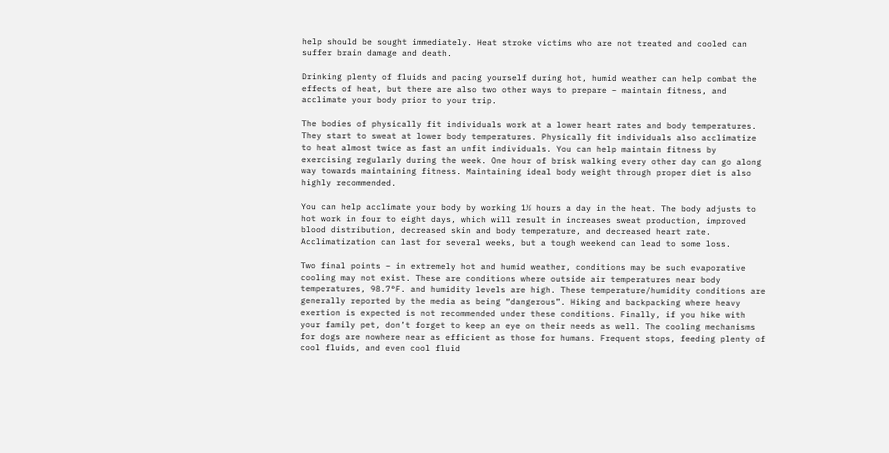help should be sought immediately. Heat stroke victims who are not treated and cooled can suffer brain damage and death.

Drinking plenty of fluids and pacing yourself during hot, humid weather can help combat the effects of heat, but there are also two other ways to prepare – maintain fitness, and acclimate your body prior to your trip.

The bodies of physically fit individuals work at a lower heart rates and body temperatures. They start to sweat at lower body temperatures. Physically fit individuals also acclimatize to heat almost twice as fast an unfit individuals. You can help maintain fitness by exercising regularly during the week. One hour of brisk walking every other day can go along way towards maintaining fitness. Maintaining ideal body weight through proper diet is also highly recommended.

You can help acclimate your body by working 1½ hours a day in the heat. The body adjusts to hot work in four to eight days, which will result in increases sweat production, improved blood distribution, decreased skin and body temperature, and decreased heart rate. Acclimatization can last for several weeks, but a tough weekend can lead to some loss.

Two final points – in extremely hot and humid weather, conditions may be such evaporative cooling may not exist. These are conditions where outside air temperatures near body temperatures, 98.7°F. and humidity levels are high. These temperature/humidity conditions are generally reported by the media as being “dangerous”. Hiking and backpacking where heavy exertion is expected is not recommended under these conditions. Finally, if you hike with your family pet, don’t forget to keep an eye on their needs as well. The cooling mechanisms for dogs are nowhere near as efficient as those for humans. Frequent stops, feeding plenty of cool fluids, and even cool fluid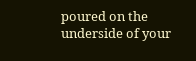poured on the underside of your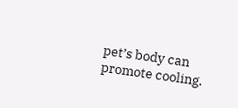pet’s body can promote cooling.